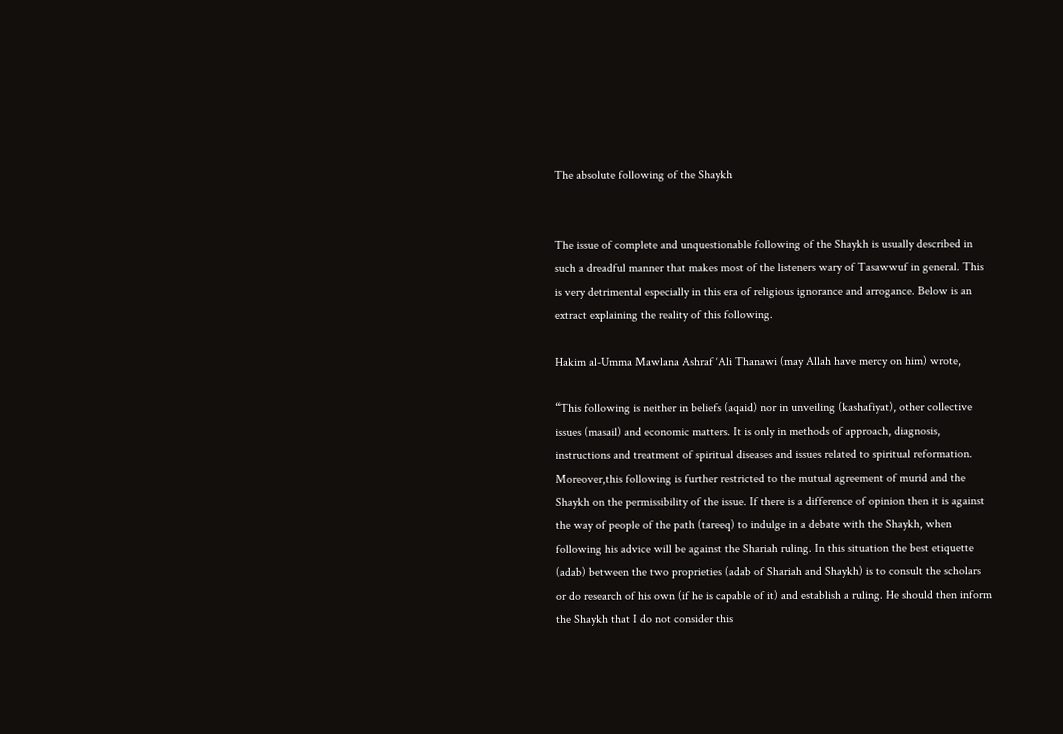The absolute following of the Shaykh


The issue of complete and unquestionable following of the Shaykh is usually described in such a dreadful manner that makes most of the listeners wary of Tasawwuf in general. This is very detrimental especially in this era of religious ignorance and arrogance. Below is an extract explaining the reality of this following.

Hakim al-Umma Mawlana Ashraf ‘Ali Thanawi (may Allah have mercy on him) wrote,

“This following is neither in beliefs (aqaid) nor in unveiling (kashafiyat), other collective issues (masail) and economic matters. It is only in methods of approach, diagnosis, instructions and treatment of spiritual diseases and issues related to spiritual reformation. Moreover,this following is further restricted to the mutual agreement of murid and the Shaykh on the permissibility of the issue. If there is a difference of opinion then it is against the way of people of the path (tareeq) to indulge in a debate with the Shaykh, when following his advice will be against the Shariah ruling. In this situation the best etiquette (adab) between the two proprieties (adab of Shariah and Shaykh) is to consult the scholars or do research of his own (if he is capable of it) and establish a ruling. He should then inform the Shaykh that I do not consider this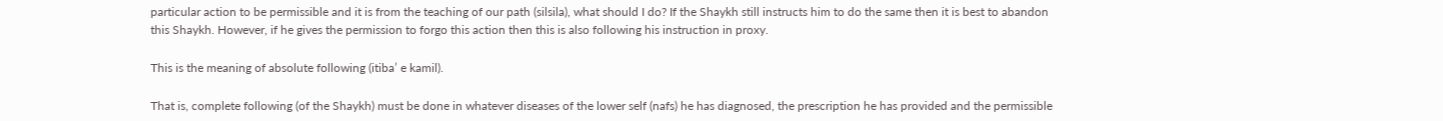particular action to be permissible and it is from the teaching of our path (silsila), what should I do? If the Shaykh still instructs him to do the same then it is best to abandon this Shaykh. However, if he gives the permission to forgo this action then this is also following his instruction in proxy.

This is the meaning of absolute following (itiba’ e kamil).

That is, complete following (of the Shaykh) must be done in whatever diseases of the lower self (nafs) he has diagnosed, the prescription he has provided and the permissible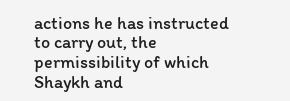actions he has instructed to carry out, the permissibility of which Shaykh and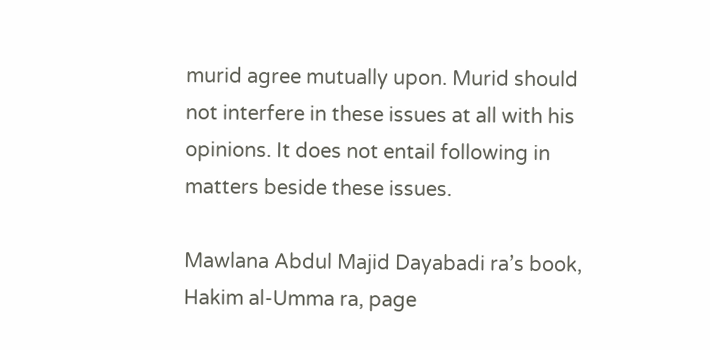murid agree mutually upon. Murid should not interfere in these issues at all with his opinions. It does not entail following in matters beside these issues.

Mawlana Abdul Majid Dayabadi ra’s book, Hakim al-Umma ra, page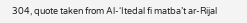304, quote taken from Al-‘Itedal fi matba’t ar-Rijal